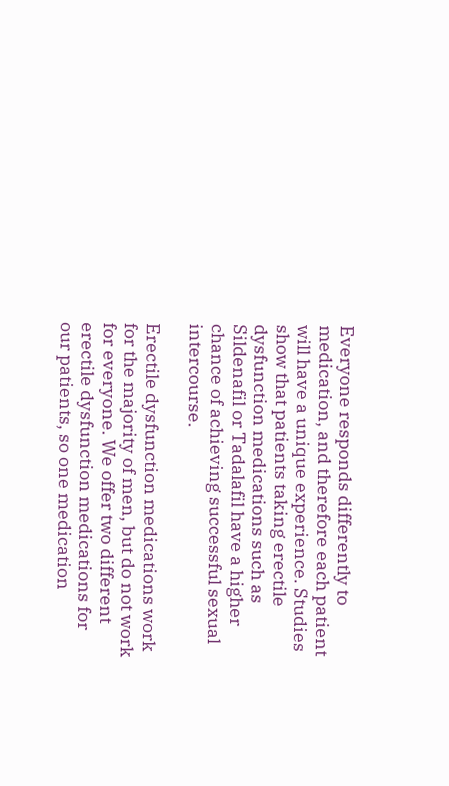Everyone responds differently to medication, and therefore each patient will have a unique experience. Studies show that patients taking erectile dysfunction medications such as Sildenafil or Tadalafil have a higher chance of achieving successful sexual intercourse.

Erectile dysfunction medications work for the majority of men, but do not work for everyone. We offer two different erectile dysfunction medications for our patients, so one medication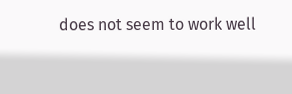does not seem to work well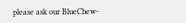please ask our BlueChew-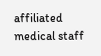affiliated medical staff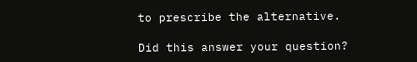to prescribe the alternative.

Did this answer your question?